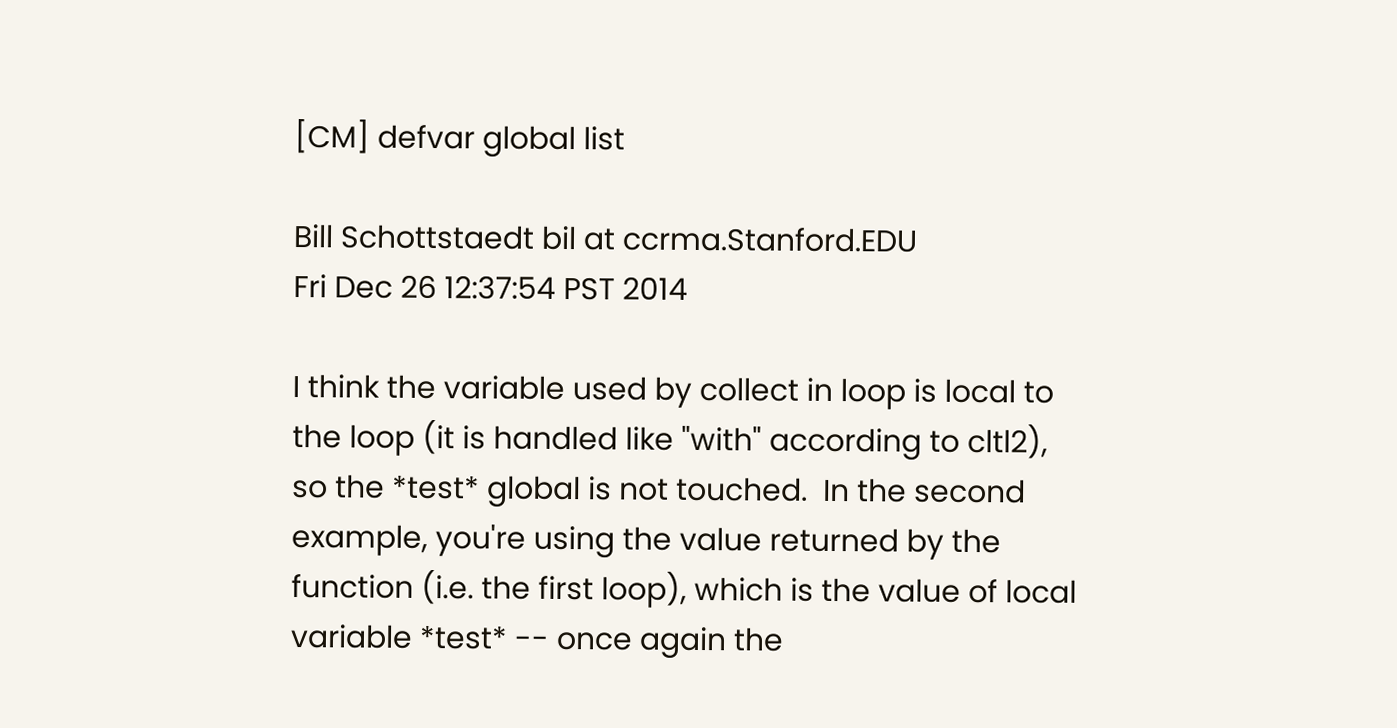[CM] defvar global list

Bill Schottstaedt bil at ccrma.Stanford.EDU
Fri Dec 26 12:37:54 PST 2014

I think the variable used by collect in loop is local to
the loop (it is handled like "with" according to cltl2),
so the *test* global is not touched.  In the second
example, you're using the value returned by the
function (i.e. the first loop), which is the value of local
variable *test* -- once again the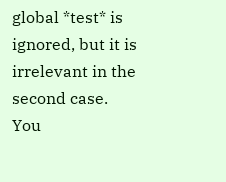global *test* is
ignored, but it is irrelevant in the second case.
You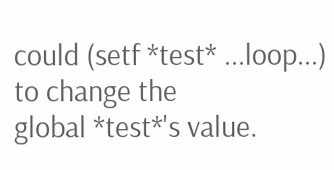could (setf *test* ...loop...) to change the
global *test*'s value.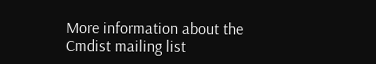More information about the Cmdist mailing list